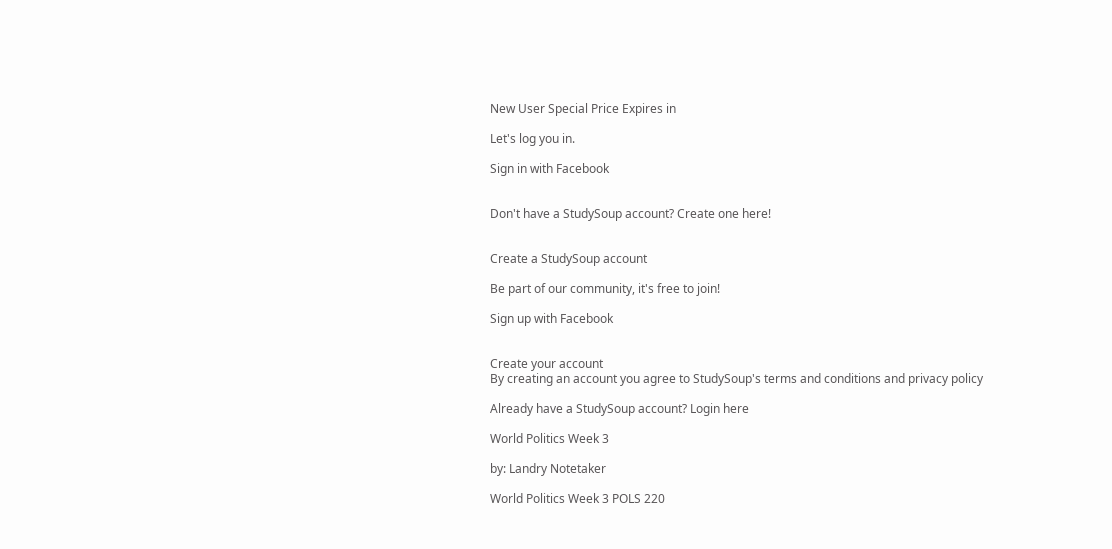New User Special Price Expires in

Let's log you in.

Sign in with Facebook


Don't have a StudySoup account? Create one here!


Create a StudySoup account

Be part of our community, it's free to join!

Sign up with Facebook


Create your account
By creating an account you agree to StudySoup's terms and conditions and privacy policy

Already have a StudySoup account? Login here

World Politics Week 3

by: Landry Notetaker

World Politics Week 3 POLS 220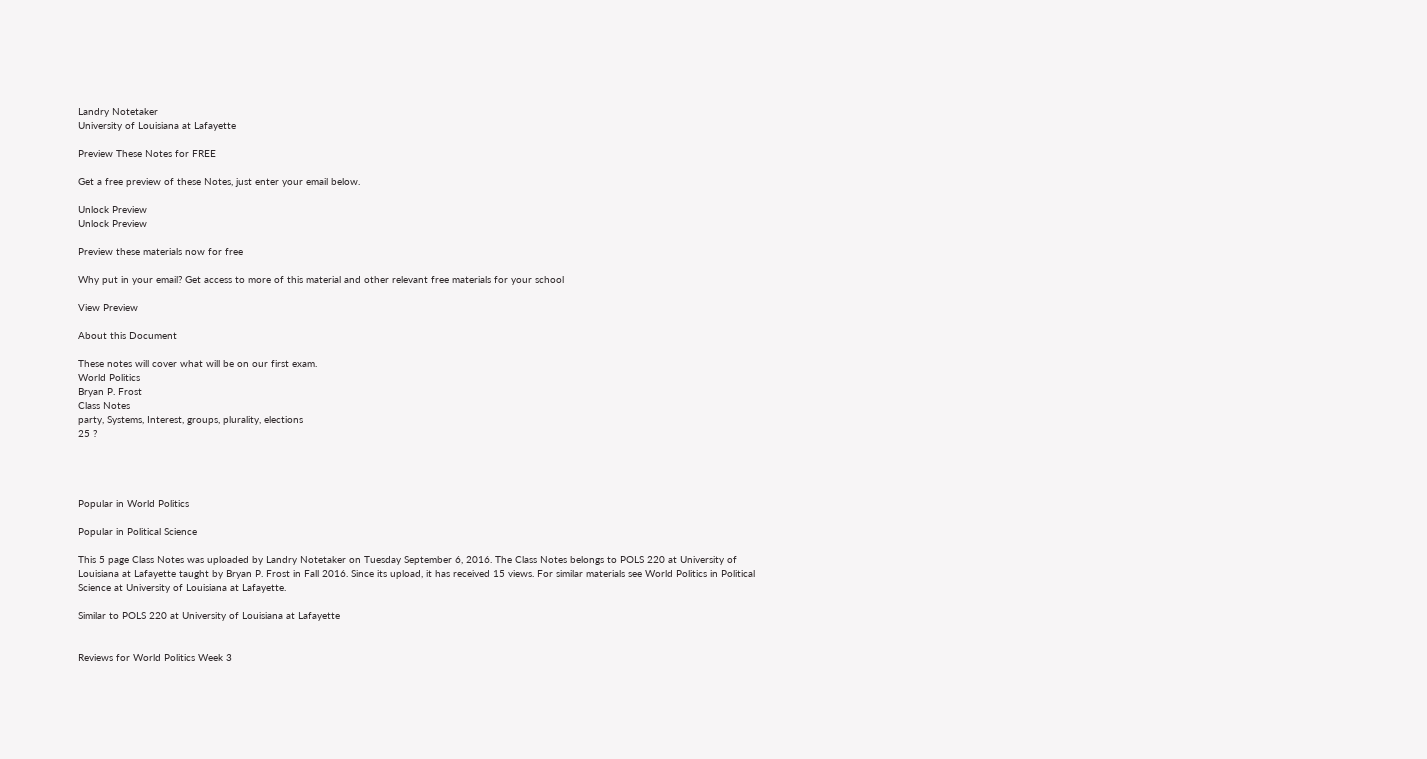Landry Notetaker
University of Louisiana at Lafayette

Preview These Notes for FREE

Get a free preview of these Notes, just enter your email below.

Unlock Preview
Unlock Preview

Preview these materials now for free

Why put in your email? Get access to more of this material and other relevant free materials for your school

View Preview

About this Document

These notes will cover what will be on our first exam.
World Politics
Bryan P. Frost
Class Notes
party, Systems, Interest, groups, plurality, elections
25 ?




Popular in World Politics

Popular in Political Science

This 5 page Class Notes was uploaded by Landry Notetaker on Tuesday September 6, 2016. The Class Notes belongs to POLS 220 at University of Louisiana at Lafayette taught by Bryan P. Frost in Fall 2016. Since its upload, it has received 15 views. For similar materials see World Politics in Political Science at University of Louisiana at Lafayette.

Similar to POLS 220 at University of Louisiana at Lafayette


Reviews for World Politics Week 3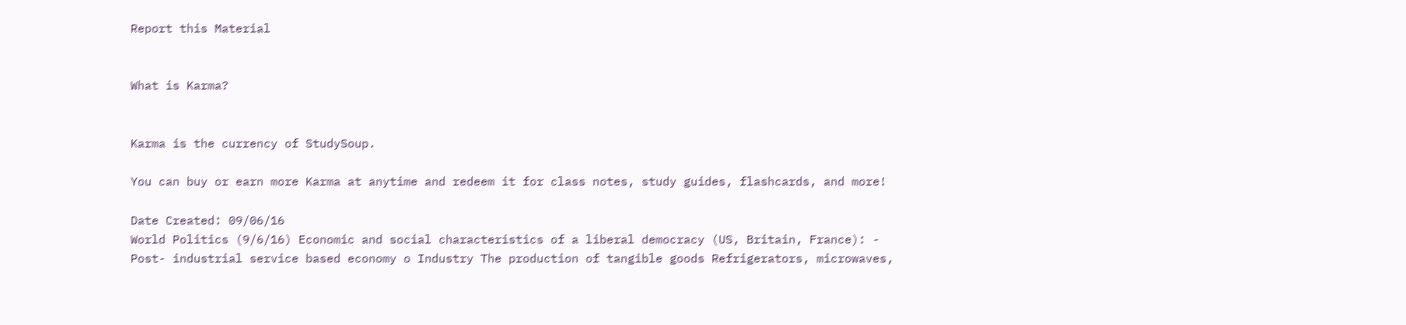Report this Material


What is Karma?


Karma is the currency of StudySoup.

You can buy or earn more Karma at anytime and redeem it for class notes, study guides, flashcards, and more!

Date Created: 09/06/16
World Politics (9/6/16) Economic and social characteristics of a liberal democracy (US, Britain, France): - Post- industrial service based economy o Industry The production of tangible goods Refrigerators, microwaves,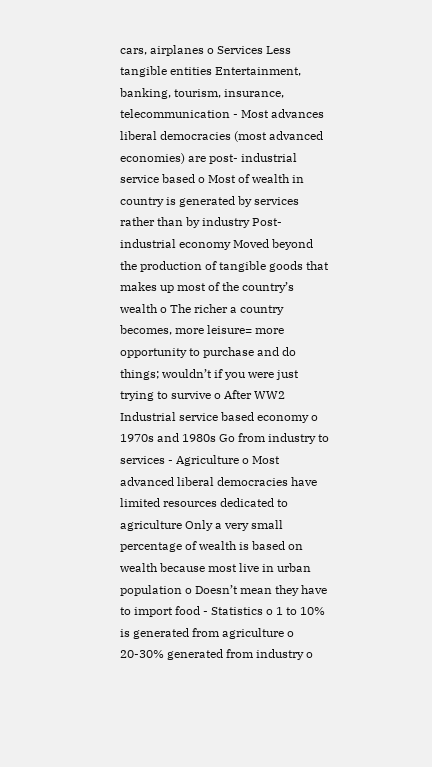cars, airplanes o Services Less tangible entities Entertainment, banking, tourism, insurance, telecommunication - Most advances liberal democracies (most advanced economies) are post- industrial service based o Most of wealth in country is generated by services rather than by industry Post- industrial economy Moved beyond the production of tangible goods that makes up most of the country’s wealth o The richer a country becomes, more leisure= more opportunity to purchase and do things; wouldn’t if you were just trying to survive o After WW2 Industrial service based economy o 1970s and 1980s Go from industry to services - Agriculture o Most advanced liberal democracies have limited resources dedicated to agriculture Only a very small percentage of wealth is based on wealth because most live in urban population o Doesn’t mean they have to import food - Statistics o 1 to 10% is generated from agriculture o 20-30% generated from industry o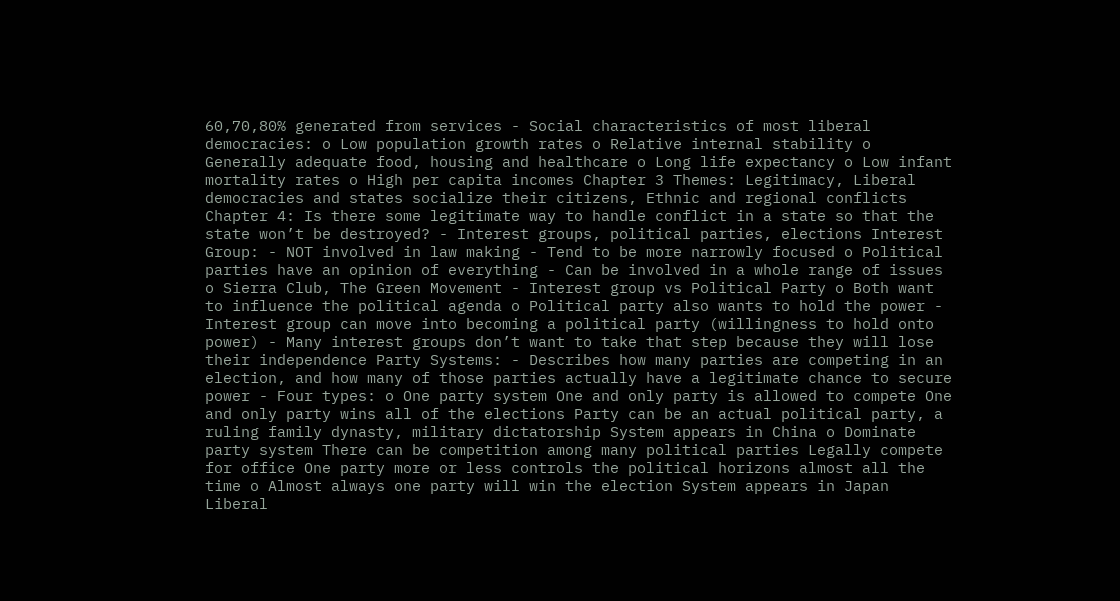60,70,80% generated from services - Social characteristics of most liberal democracies: o Low population growth rates o Relative internal stability o Generally adequate food, housing and healthcare o Long life expectancy o Low infant mortality rates o High per capita incomes Chapter 3 Themes: Legitimacy, Liberal democracies and states socialize their citizens, Ethnic and regional conflicts Chapter 4: Is there some legitimate way to handle conflict in a state so that the state won’t be destroyed? - Interest groups, political parties, elections Interest Group: - NOT involved in law making - Tend to be more narrowly focused o Political parties have an opinion of everything - Can be involved in a whole range of issues o Sierra Club, The Green Movement - Interest group vs Political Party o Both want to influence the political agenda o Political party also wants to hold the power - Interest group can move into becoming a political party (willingness to hold onto power) - Many interest groups don’t want to take that step because they will lose their independence Party Systems: - Describes how many parties are competing in an election, and how many of those parties actually have a legitimate chance to secure power - Four types: o One party system One and only party is allowed to compete One and only party wins all of the elections Party can be an actual political party, a ruling family dynasty, military dictatorship System appears in China o Dominate party system There can be competition among many political parties Legally compete for office One party more or less controls the political horizons almost all the time o Almost always one party will win the election System appears in Japan Liberal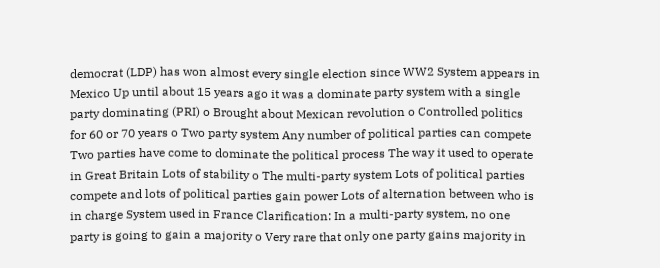democrat (LDP) has won almost every single election since WW2 System appears in Mexico Up until about 15 years ago it was a dominate party system with a single party dominating (PRI) o Brought about Mexican revolution o Controlled politics for 60 or 70 years o Two party system Any number of political parties can compete Two parties have come to dominate the political process The way it used to operate in Great Britain Lots of stability o The multi-party system Lots of political parties compete and lots of political parties gain power Lots of alternation between who is in charge System used in France Clarification: In a multi-party system, no one party is going to gain a majority o Very rare that only one party gains majority in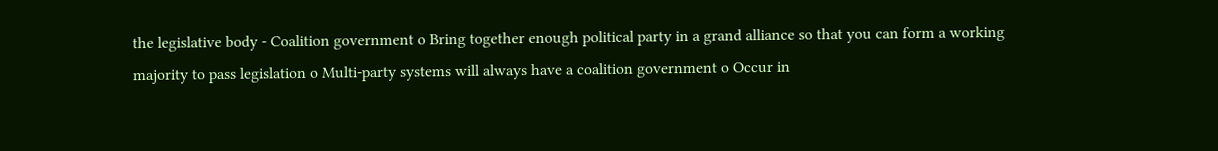the legislative body - Coalition government o Bring together enough political party in a grand alliance so that you can form a working majority to pass legislation o Multi-party systems will always have a coalition government o Occur in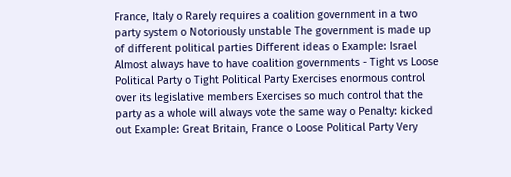France, Italy o Rarely requires a coalition government in a two party system o Notoriously unstable The government is made up of different political parties Different ideas o Example: Israel Almost always have to have coalition governments - Tight vs Loose Political Party o Tight Political Party Exercises enormous control over its legislative members Exercises so much control that the party as a whole will always vote the same way o Penalty: kicked out Example: Great Britain, France o Loose Political Party Very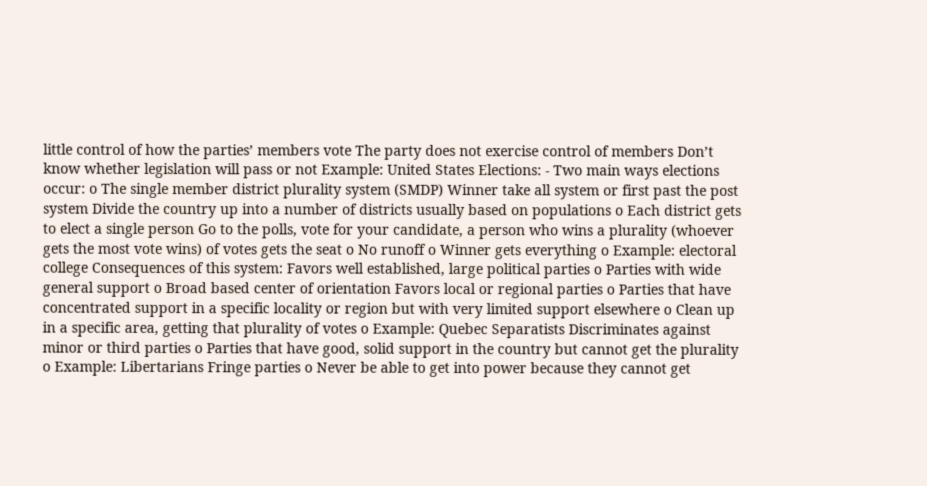little control of how the parties’ members vote The party does not exercise control of members Don’t know whether legislation will pass or not Example: United States Elections: - Two main ways elections occur: o The single member district plurality system (SMDP) Winner take all system or first past the post system Divide the country up into a number of districts usually based on populations o Each district gets to elect a single person Go to the polls, vote for your candidate, a person who wins a plurality (whoever gets the most vote wins) of votes gets the seat o No runoff o Winner gets everything o Example: electoral college Consequences of this system: Favors well established, large political parties o Parties with wide general support o Broad based center of orientation Favors local or regional parties o Parties that have concentrated support in a specific locality or region but with very limited support elsewhere o Clean up in a specific area, getting that plurality of votes o Example: Quebec Separatists Discriminates against minor or third parties o Parties that have good, solid support in the country but cannot get the plurality o Example: Libertarians Fringe parties o Never be able to get into power because they cannot get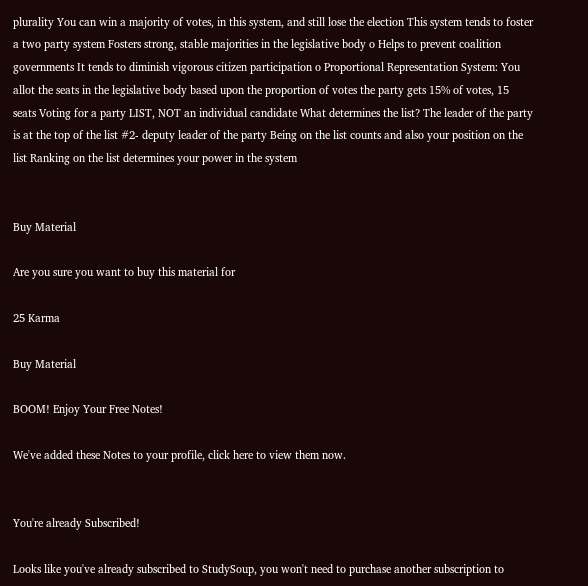plurality You can win a majority of votes, in this system, and still lose the election This system tends to foster a two party system Fosters strong, stable majorities in the legislative body o Helps to prevent coalition governments It tends to diminish vigorous citizen participation o Proportional Representation System: You allot the seats in the legislative body based upon the proportion of votes the party gets 15% of votes, 15 seats Voting for a party LIST, NOT an individual candidate What determines the list? The leader of the party is at the top of the list #2- deputy leader of the party Being on the list counts and also your position on the list Ranking on the list determines your power in the system


Buy Material

Are you sure you want to buy this material for

25 Karma

Buy Material

BOOM! Enjoy Your Free Notes!

We've added these Notes to your profile, click here to view them now.


You're already Subscribed!

Looks like you've already subscribed to StudySoup, you won't need to purchase another subscription to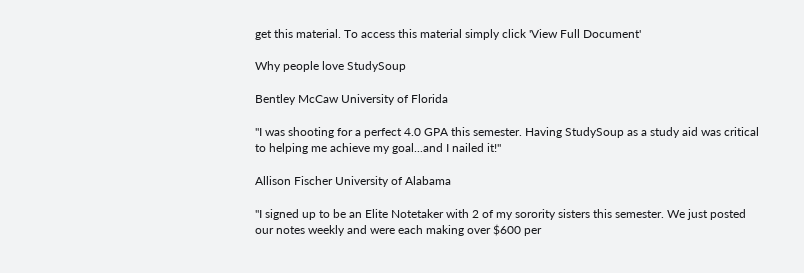get this material. To access this material simply click 'View Full Document'

Why people love StudySoup

Bentley McCaw University of Florida

"I was shooting for a perfect 4.0 GPA this semester. Having StudySoup as a study aid was critical to helping me achieve my goal...and I nailed it!"

Allison Fischer University of Alabama

"I signed up to be an Elite Notetaker with 2 of my sorority sisters this semester. We just posted our notes weekly and were each making over $600 per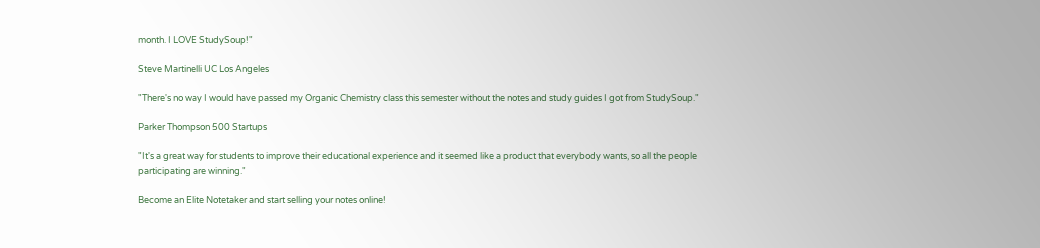month. I LOVE StudySoup!"

Steve Martinelli UC Los Angeles

"There's no way I would have passed my Organic Chemistry class this semester without the notes and study guides I got from StudySoup."

Parker Thompson 500 Startups

"It's a great way for students to improve their educational experience and it seemed like a product that everybody wants, so all the people participating are winning."

Become an Elite Notetaker and start selling your notes online!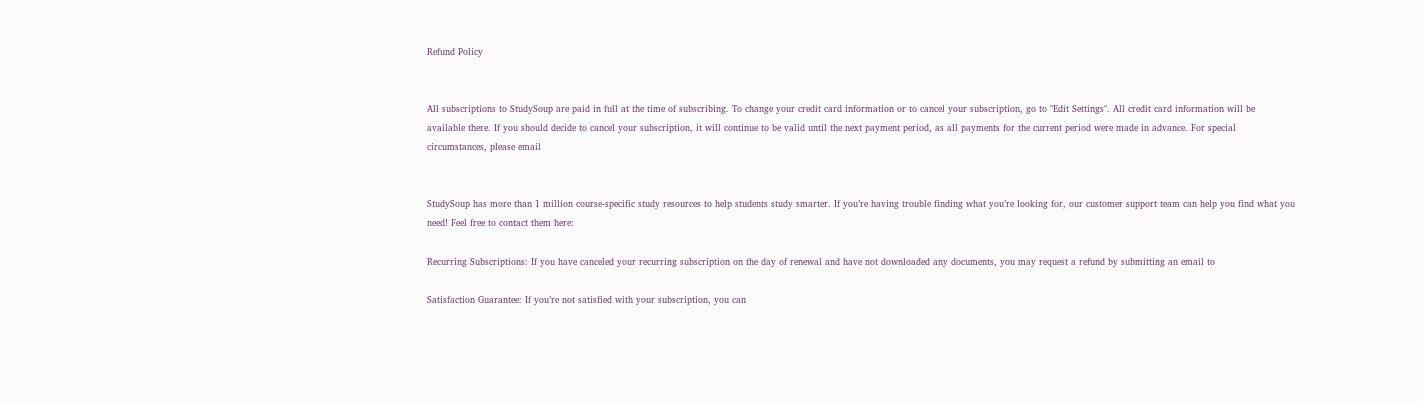Refund Policy


All subscriptions to StudySoup are paid in full at the time of subscribing. To change your credit card information or to cancel your subscription, go to "Edit Settings". All credit card information will be available there. If you should decide to cancel your subscription, it will continue to be valid until the next payment period, as all payments for the current period were made in advance. For special circumstances, please email


StudySoup has more than 1 million course-specific study resources to help students study smarter. If you’re having trouble finding what you’re looking for, our customer support team can help you find what you need! Feel free to contact them here:

Recurring Subscriptions: If you have canceled your recurring subscription on the day of renewal and have not downloaded any documents, you may request a refund by submitting an email to

Satisfaction Guarantee: If you’re not satisfied with your subscription, you can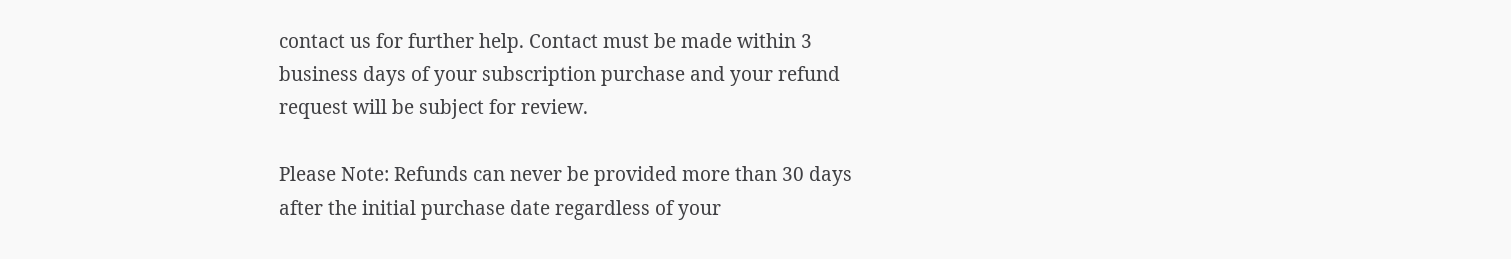contact us for further help. Contact must be made within 3 business days of your subscription purchase and your refund request will be subject for review.

Please Note: Refunds can never be provided more than 30 days after the initial purchase date regardless of your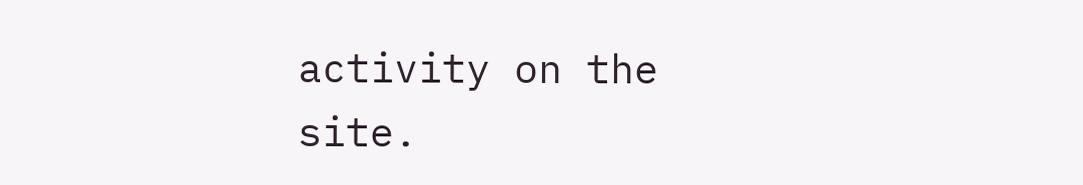activity on the site.